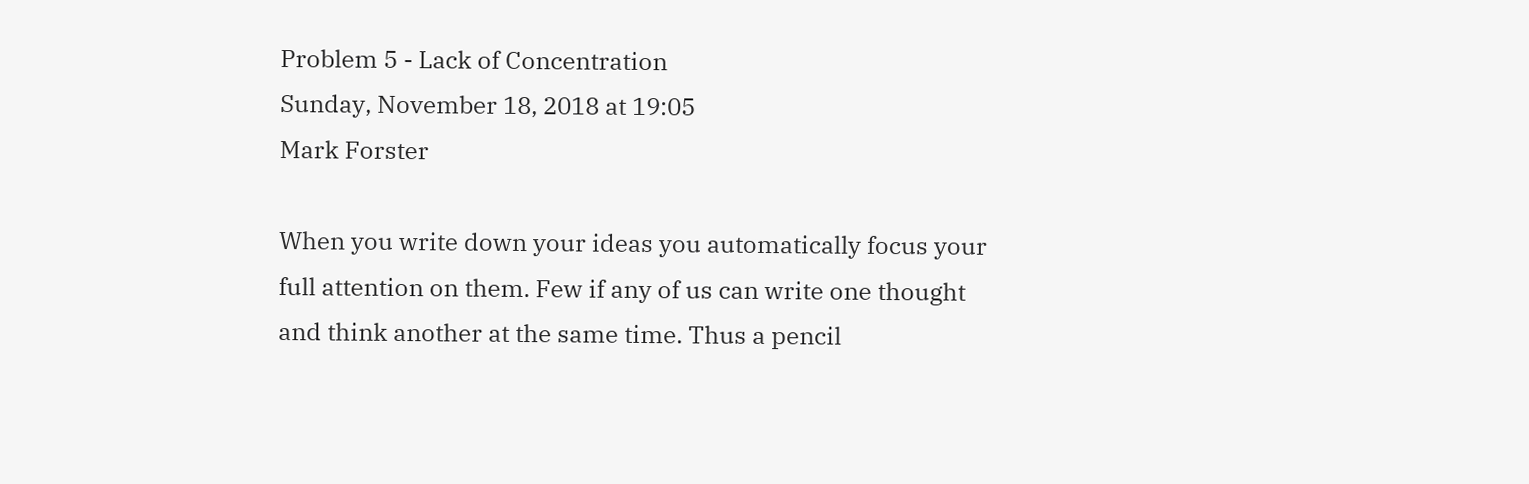Problem 5 - Lack of Concentration
Sunday, November 18, 2018 at 19:05
Mark Forster

When you write down your ideas you automatically focus your full attention on them. Few if any of us can write one thought and think another at the same time. Thus a pencil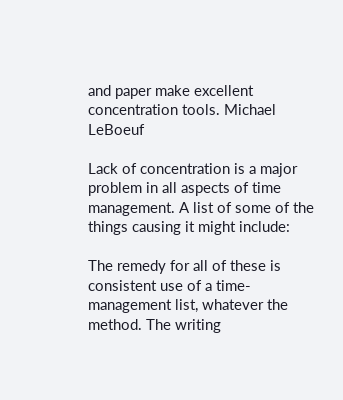and paper make excellent concentration tools. Michael LeBoeuf

Lack of concentration is a major problem in all aspects of time management. A list of some of the things causing it might include:

The remedy for all of these is consistent use of a time-management list, whatever the method. The writing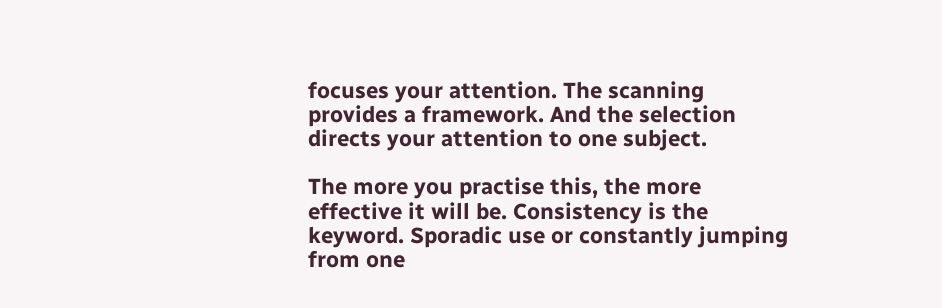focuses your attention. The scanning provides a framework. And the selection directs your attention to one subject.

The more you practise this, the more effective it will be. Consistency is the keyword. Sporadic use or constantly jumping from one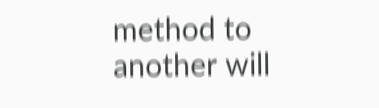method to another will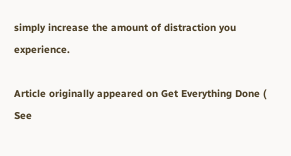simply increase the amount of distraction you experience.

Article originally appeared on Get Everything Done (
See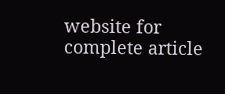website for complete article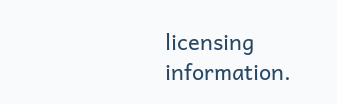licensing information.